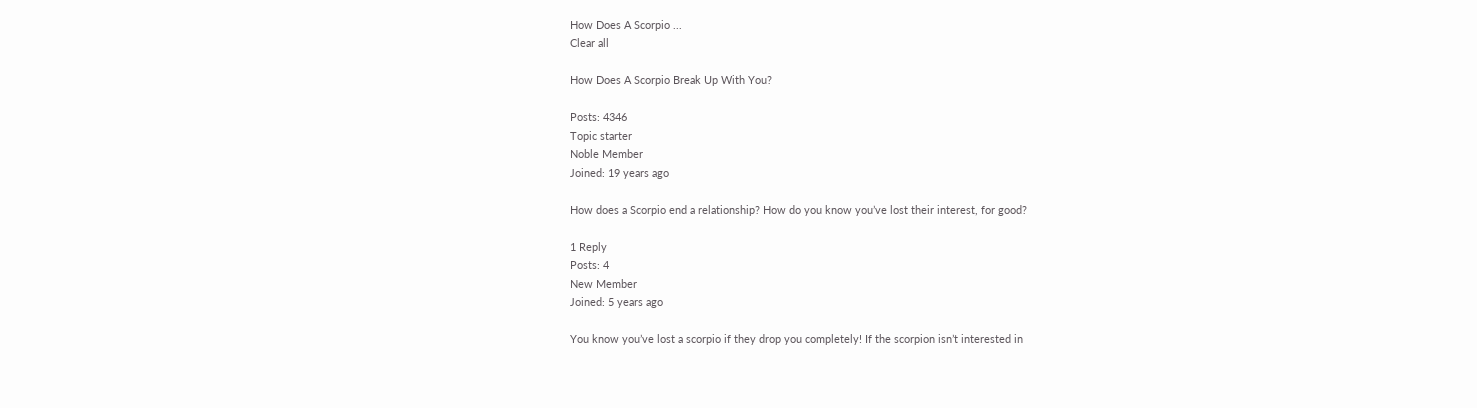How Does A Scorpio ...
Clear all

How Does A Scorpio Break Up With You?

Posts: 4346
Topic starter
Noble Member
Joined: 19 years ago

How does a Scorpio end a relationship? How do you know you’ve lost their interest, for good?

1 Reply
Posts: 4
New Member
Joined: 5 years ago

You know you’ve lost a scorpio if they drop you completely! If the scorpion isn’t interested in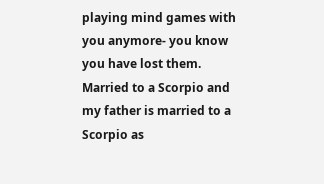playing mind games with you anymore- you know you have lost them. Married to a Scorpio and my father is married to a Scorpio as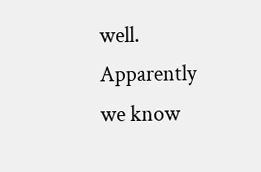well. Apparently we know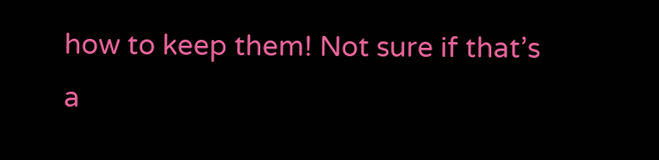how to keep them! Not sure if that’s a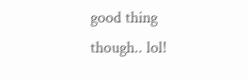good thing though.. lol!